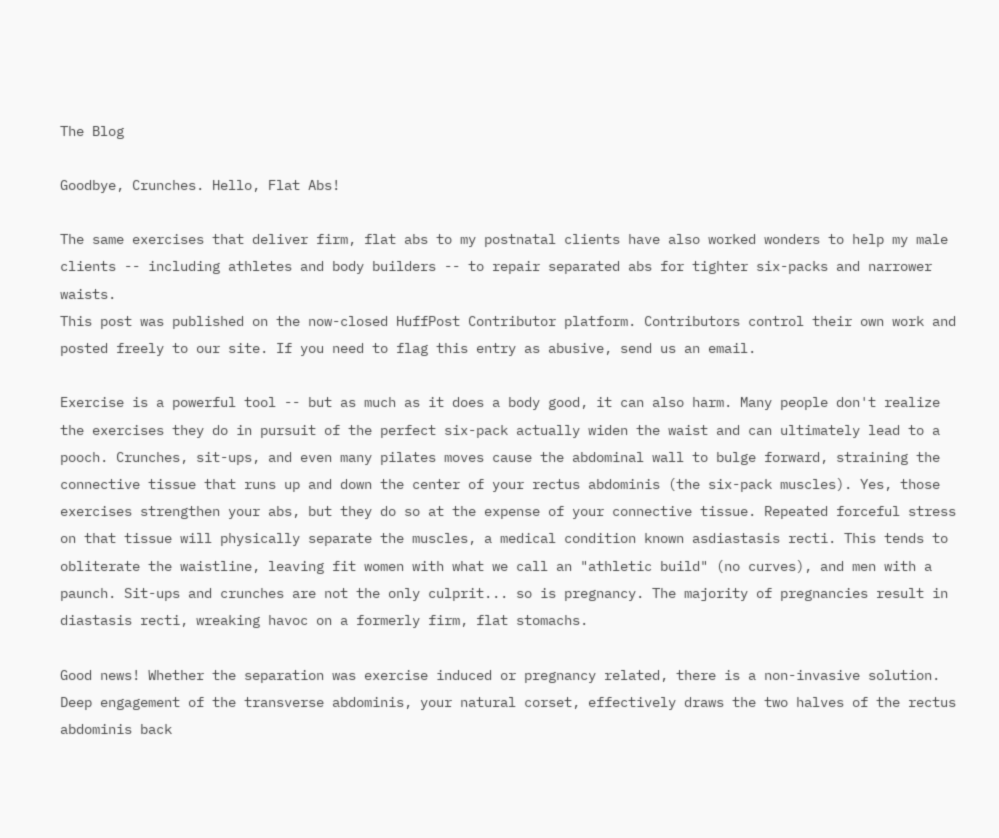The Blog

Goodbye, Crunches. Hello, Flat Abs!

The same exercises that deliver firm, flat abs to my postnatal clients have also worked wonders to help my male clients -- including athletes and body builders -- to repair separated abs for tighter six-packs and narrower waists.
This post was published on the now-closed HuffPost Contributor platform. Contributors control their own work and posted freely to our site. If you need to flag this entry as abusive, send us an email.

Exercise is a powerful tool -- but as much as it does a body good, it can also harm. Many people don't realize the exercises they do in pursuit of the perfect six-pack actually widen the waist and can ultimately lead to a pooch. Crunches, sit-ups, and even many pilates moves cause the abdominal wall to bulge forward, straining the connective tissue that runs up and down the center of your rectus abdominis (the six-pack muscles). Yes, those exercises strengthen your abs, but they do so at the expense of your connective tissue. Repeated forceful stress on that tissue will physically separate the muscles, a medical condition known asdiastasis recti. This tends to obliterate the waistline, leaving fit women with what we call an "athletic build" (no curves), and men with a paunch. Sit-ups and crunches are not the only culprit... so is pregnancy. The majority of pregnancies result in diastasis recti, wreaking havoc on a formerly firm, flat stomachs.

Good news! Whether the separation was exercise induced or pregnancy related, there is a non-invasive solution. Deep engagement of the transverse abdominis, your natural corset, effectively draws the two halves of the rectus abdominis back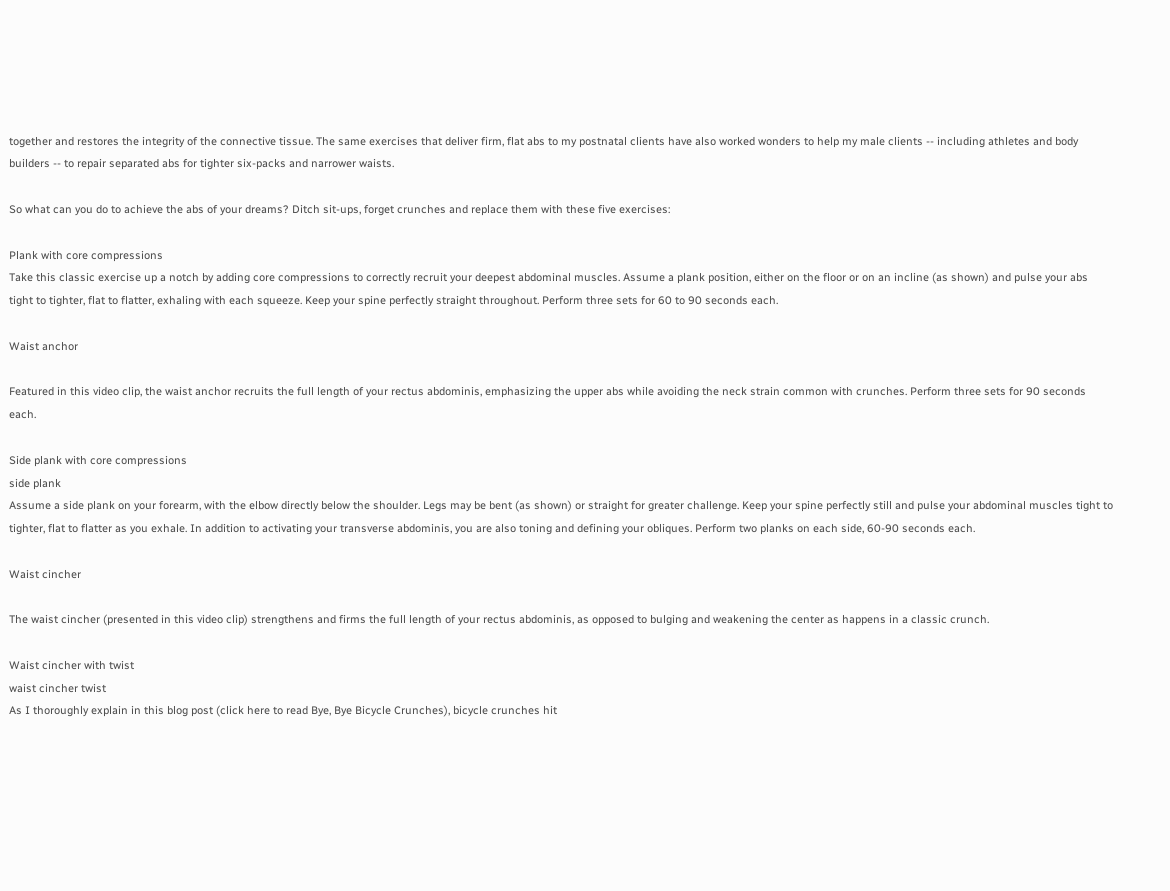together and restores the integrity of the connective tissue. The same exercises that deliver firm, flat abs to my postnatal clients have also worked wonders to help my male clients -- including athletes and body builders -- to repair separated abs for tighter six-packs and narrower waists.

So what can you do to achieve the abs of your dreams? Ditch sit-ups, forget crunches and replace them with these five exercises:

Plank with core compressions
Take this classic exercise up a notch by adding core compressions to correctly recruit your deepest abdominal muscles. Assume a plank position, either on the floor or on an incline (as shown) and pulse your abs tight to tighter, flat to flatter, exhaling with each squeeze. Keep your spine perfectly straight throughout. Perform three sets for 60 to 90 seconds each.

Waist anchor

Featured in this video clip, the waist anchor recruits the full length of your rectus abdominis, emphasizing the upper abs while avoiding the neck strain common with crunches. Perform three sets for 90 seconds each.

Side plank with core compressions
side plank
Assume a side plank on your forearm, with the elbow directly below the shoulder. Legs may be bent (as shown) or straight for greater challenge. Keep your spine perfectly still and pulse your abdominal muscles tight to tighter, flat to flatter as you exhale. In addition to activating your transverse abdominis, you are also toning and defining your obliques. Perform two planks on each side, 60-90 seconds each.

Waist cincher

The waist cincher (presented in this video clip) strengthens and firms the full length of your rectus abdominis, as opposed to bulging and weakening the center as happens in a classic crunch.

Waist cincher with twist
waist cincher twist
As I thoroughly explain in this blog post (click here to read Bye, Bye Bicycle Crunches), bicycle crunches hit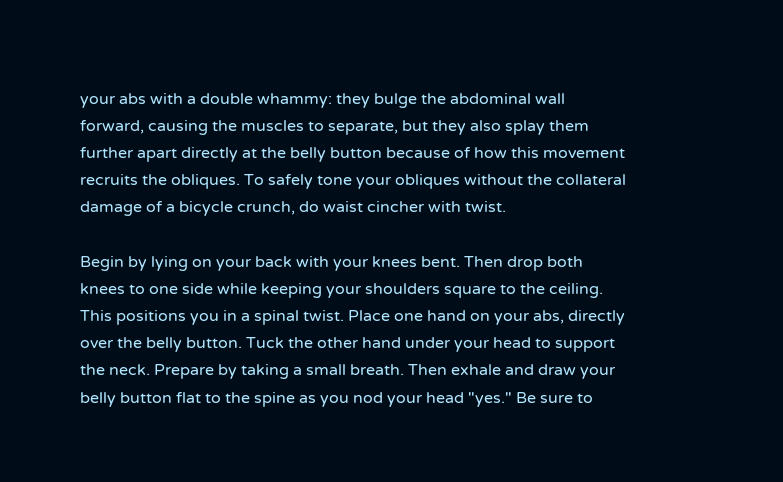your abs with a double whammy: they bulge the abdominal wall forward, causing the muscles to separate, but they also splay them further apart directly at the belly button because of how this movement recruits the obliques. To safely tone your obliques without the collateral damage of a bicycle crunch, do waist cincher with twist.

Begin by lying on your back with your knees bent. Then drop both knees to one side while keeping your shoulders square to the ceiling. This positions you in a spinal twist. Place one hand on your abs, directly over the belly button. Tuck the other hand under your head to support the neck. Prepare by taking a small breath. Then exhale and draw your belly button flat to the spine as you nod your head "yes." Be sure to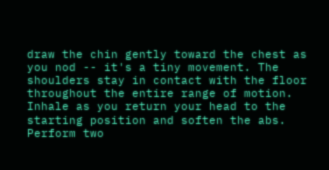draw the chin gently toward the chest as you nod -- it's a tiny movement. The shoulders stay in contact with the floor throughout the entire range of motion. Inhale as you return your head to the starting position and soften the abs. Perform two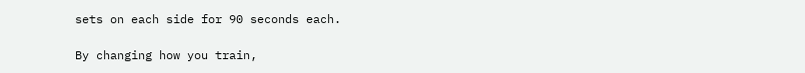sets on each side for 90 seconds each.

By changing how you train,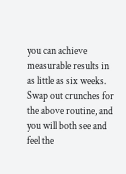you can achieve measurable results in as little as six weeks. Swap out crunches for the above routine, and you will both see and feel the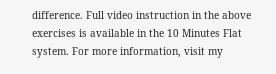difference. Full video instruction in the above exercises is available in the 10 Minutes Flat system. For more information, visit my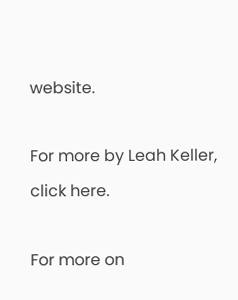website.

For more by Leah Keller, click here.

For more on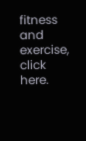fitness and exercise, click here.